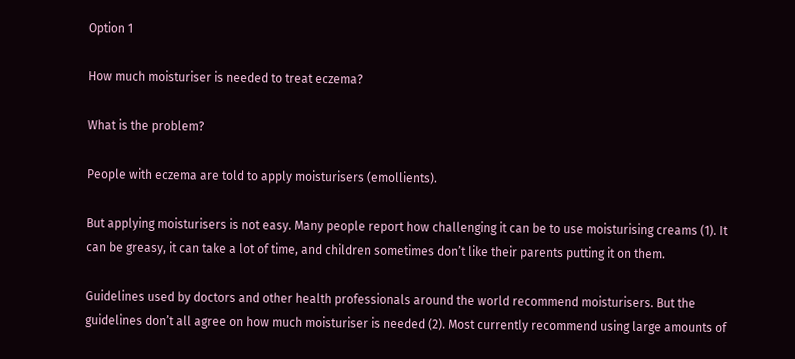Option 1

How much moisturiser is needed to treat eczema?

What is the problem?

People with eczema are told to apply moisturisers (emollients).

But applying moisturisers is not easy. Many people report how challenging it can be to use moisturising creams (1). It can be greasy, it can take a lot of time, and children sometimes don’t like their parents putting it on them.

Guidelines used by doctors and other health professionals around the world recommend moisturisers. But the guidelines don’t all agree on how much moisturiser is needed (2). Most currently recommend using large amounts of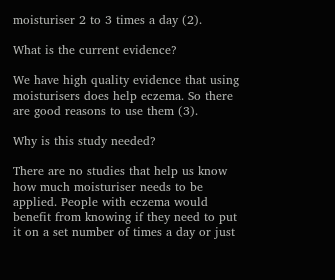moisturiser 2 to 3 times a day (2).

What is the current evidence?

We have high quality evidence that using moisturisers does help eczema. So there are good reasons to use them (3).

Why is this study needed?

There are no studies that help us know how much moisturiser needs to be applied. People with eczema would benefit from knowing if they need to put it on a set number of times a day or just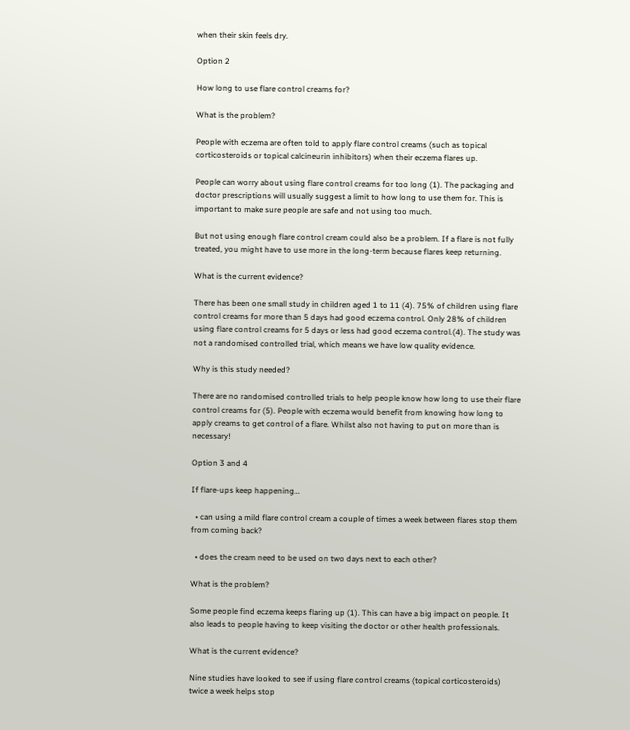when their skin feels dry.

Option 2

How long to use flare control creams for?

What is the problem?

People with eczema are often told to apply flare control creams (such as topical corticosteroids or topical calcineurin inhibitors) when their eczema flares up.

People can worry about using flare control creams for too long (1). The packaging and doctor prescriptions will usually suggest a limit to how long to use them for. This is important to make sure people are safe and not using too much.

But not using enough flare control cream could also be a problem. If a flare is not fully treated, you might have to use more in the long-term because flares keep returning.

What is the current evidence?

There has been one small study in children aged 1 to 11 (4). 75% of children using flare control creams for more than 5 days had good eczema control. Only 28% of children using flare control creams for 5 days or less had good eczema control.(4). The study was not a randomised controlled trial, which means we have low quality evidence.

Why is this study needed?

There are no randomised controlled trials to help people know how long to use their flare control creams for (5). People with eczema would benefit from knowing how long to apply creams to get control of a flare. Whilst also not having to put on more than is necessary!

Option 3 and 4

If flare-ups keep happening…

  • can using a mild flare control cream a couple of times a week between flares stop them from coming back?

  • does the cream need to be used on two days next to each other?

What is the problem?

Some people find eczema keeps flaring up (1). This can have a big impact on people. It also leads to people having to keep visiting the doctor or other health professionals.

What is the current evidence?

Nine studies have looked to see if using flare control creams (topical corticosteroids) twice a week helps stop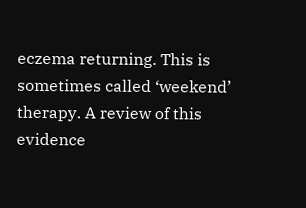eczema returning. This is sometimes called ‘weekend’ therapy. A review of this evidence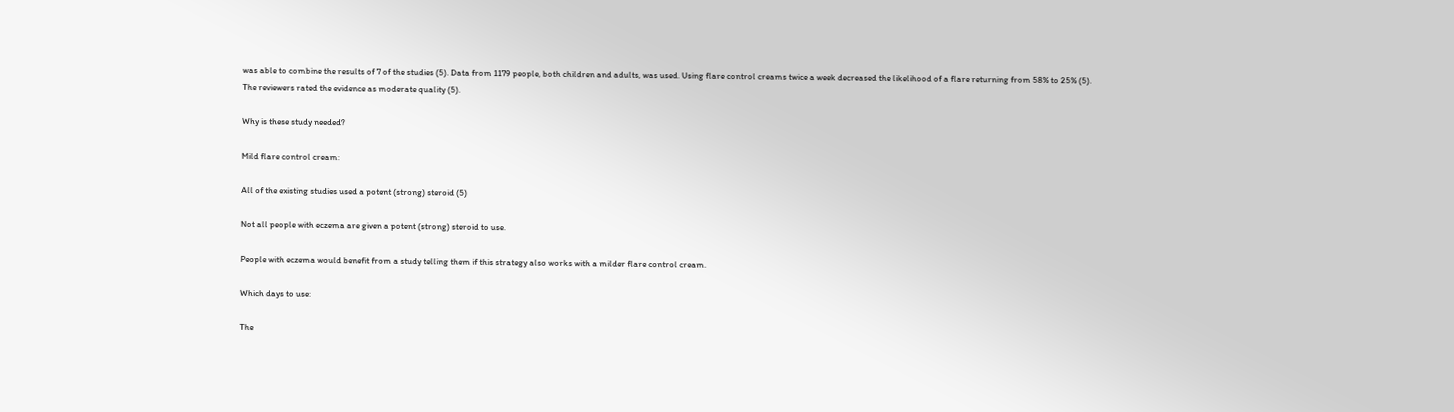was able to combine the results of 7 of the studies (5). Data from 1179 people, both children and adults, was used. Using flare control creams twice a week decreased the likelihood of a flare returning from 58% to 25% (5). The reviewers rated the evidence as moderate quality (5).

Why is these study needed?

Mild flare control cream:

All of the existing studies used a potent (strong) steroid (5)

Not all people with eczema are given a potent (strong) steroid to use.

People with eczema would benefit from a study telling them if this strategy also works with a milder flare control cream.

Which days to use:

The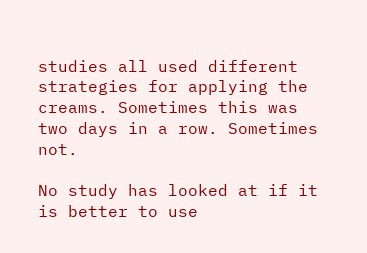studies all used different strategies for applying the creams. Sometimes this was two days in a row. Sometimes not.

No study has looked at if it is better to use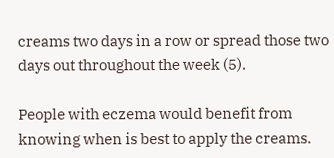creams two days in a row or spread those two days out throughout the week (5).

People with eczema would benefit from knowing when is best to apply the creams.